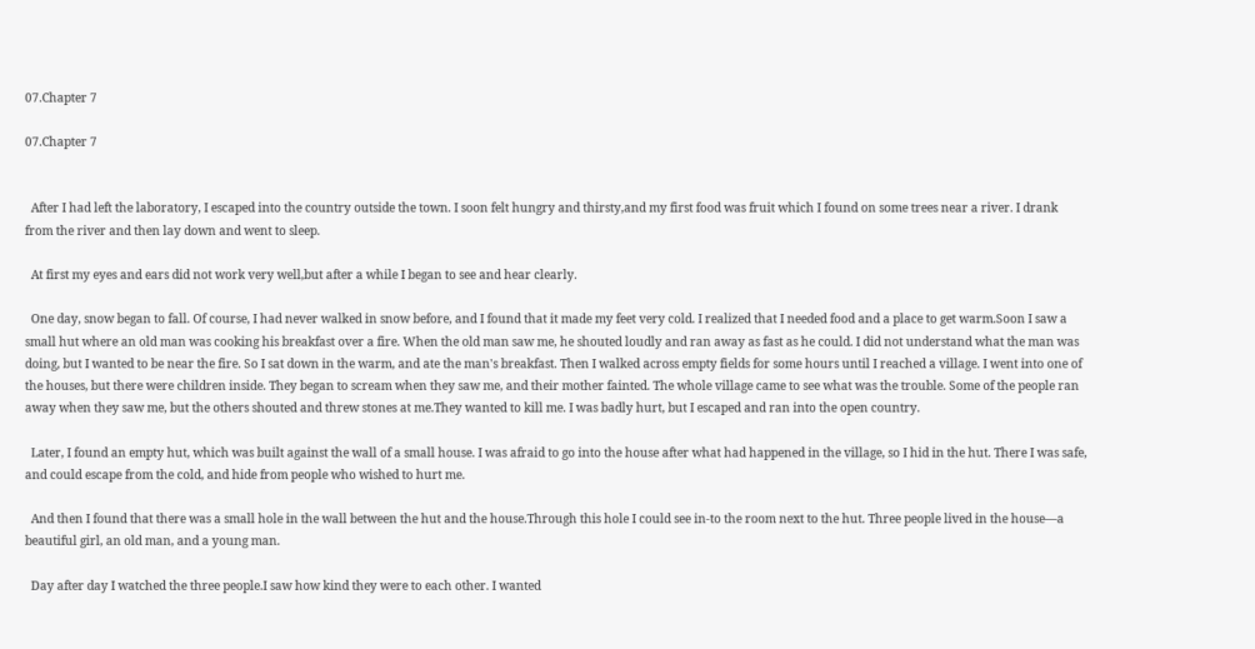07.Chapter 7

07.Chapter 7


  After I had left the laboratory, I escaped into the country outside the town. I soon felt hungry and thirsty,and my first food was fruit which I found on some trees near a river. I drank from the river and then lay down and went to sleep.

  At first my eyes and ears did not work very well,but after a while I began to see and hear clearly.

  One day, snow began to fall. Of course, I had never walked in snow before, and I found that it made my feet very cold. I realized that I needed food and a place to get warm.Soon I saw a small hut where an old man was cooking his breakfast over a fire. When the old man saw me, he shouted loudly and ran away as fast as he could. I did not understand what the man was doing, but I wanted to be near the fire. So I sat down in the warm, and ate the man's breakfast. Then I walked across empty fields for some hours until I reached a village. I went into one of the houses, but there were children inside. They began to scream when they saw me, and their mother fainted. The whole village came to see what was the trouble. Some of the people ran away when they saw me, but the others shouted and threw stones at me.They wanted to kill me. I was badly hurt, but I escaped and ran into the open country.

  Later, I found an empty hut, which was built against the wall of a small house. I was afraid to go into the house after what had happened in the village, so I hid in the hut. There I was safe, and could escape from the cold, and hide from people who wished to hurt me.

  And then I found that there was a small hole in the wall between the hut and the house.Through this hole I could see in-to the room next to the hut. Three people lived in the house—a beautiful girl, an old man, and a young man.

  Day after day I watched the three people.I saw how kind they were to each other. I wanted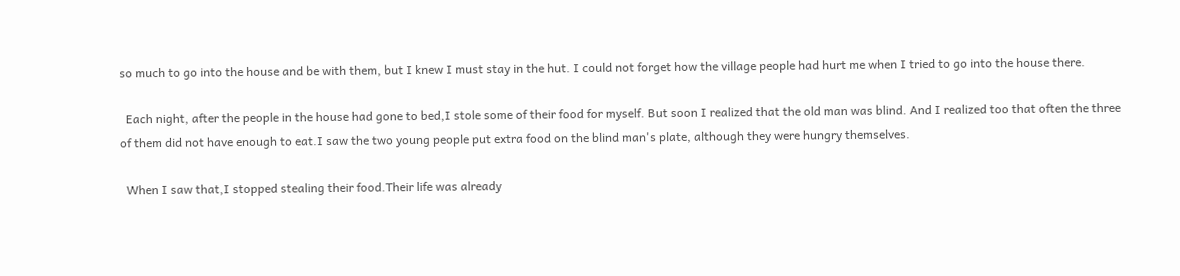so much to go into the house and be with them, but I knew I must stay in the hut. I could not forget how the village people had hurt me when I tried to go into the house there.

  Each night, after the people in the house had gone to bed,I stole some of their food for myself. But soon I realized that the old man was blind. And I realized too that often the three of them did not have enough to eat.I saw the two young people put extra food on the blind man's plate, although they were hungry themselves.

  When I saw that,I stopped stealing their food.Their life was already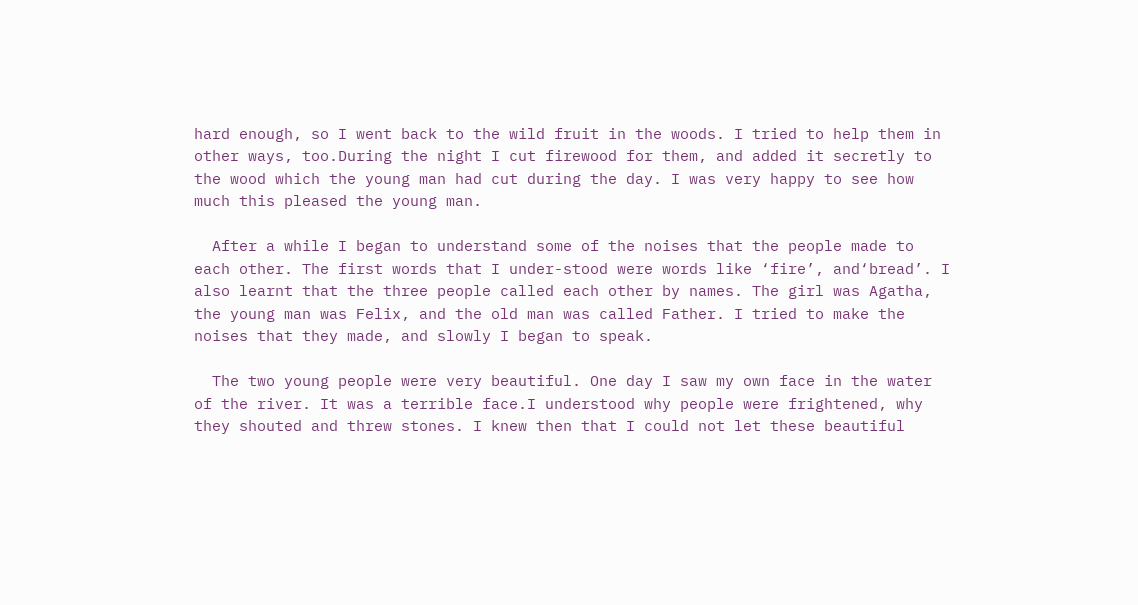hard enough, so I went back to the wild fruit in the woods. I tried to help them in other ways, too.During the night I cut firewood for them, and added it secretly to the wood which the young man had cut during the day. I was very happy to see how much this pleased the young man.

  After a while I began to understand some of the noises that the people made to each other. The first words that I under-stood were words like ‘fire’, and‘bread’. I also learnt that the three people called each other by names. The girl was Agatha, the young man was Felix, and the old man was called Father. I tried to make the noises that they made, and slowly I began to speak.

  The two young people were very beautiful. One day I saw my own face in the water of the river. It was a terrible face.I understood why people were frightened, why they shouted and threw stones. I knew then that I could not let these beautiful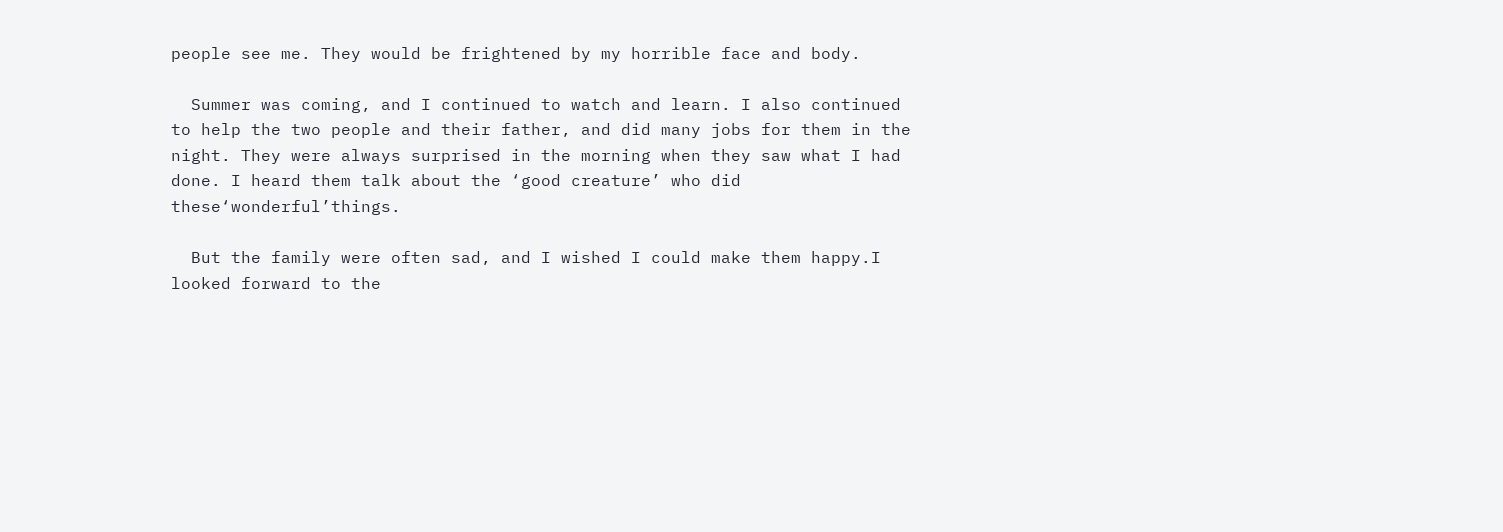people see me. They would be frightened by my horrible face and body.

  Summer was coming, and I continued to watch and learn. I also continued to help the two people and their father, and did many jobs for them in the night. They were always surprised in the morning when they saw what I had done. I heard them talk about the ‘good creature’ who did these‘wonderful’things.

  But the family were often sad, and I wished I could make them happy.I looked forward to the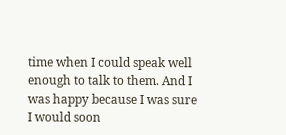time when I could speak well enough to talk to them. And I was happy because I was sure I would soon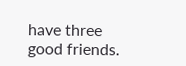have three good friends.